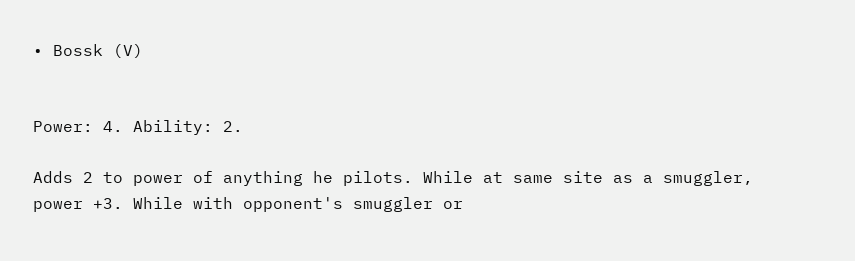• Bossk (V)


Power: 4. Ability: 2.

Adds 2 to power of anything he pilots. While at same site as a smuggler, power +3. While with opponent's smuggler or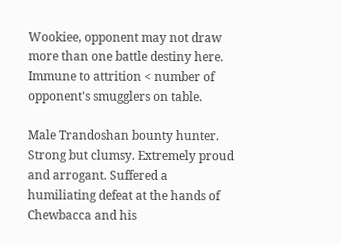Wookiee, opponent may not draw more than one battle destiny here. Immune to attrition < number of opponent's smugglers on table.

Male Trandoshan bounty hunter. Strong but clumsy. Extremely proud and arrogant. Suffered a humiliating defeat at the hands of Chewbacca and his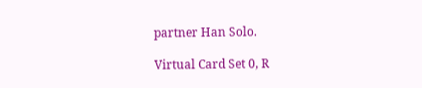partner Han Solo.

Virtual Card Set 0, R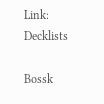Link: Decklists

Bossk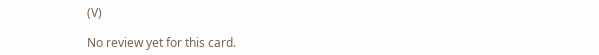(V)

No review yet for this card.